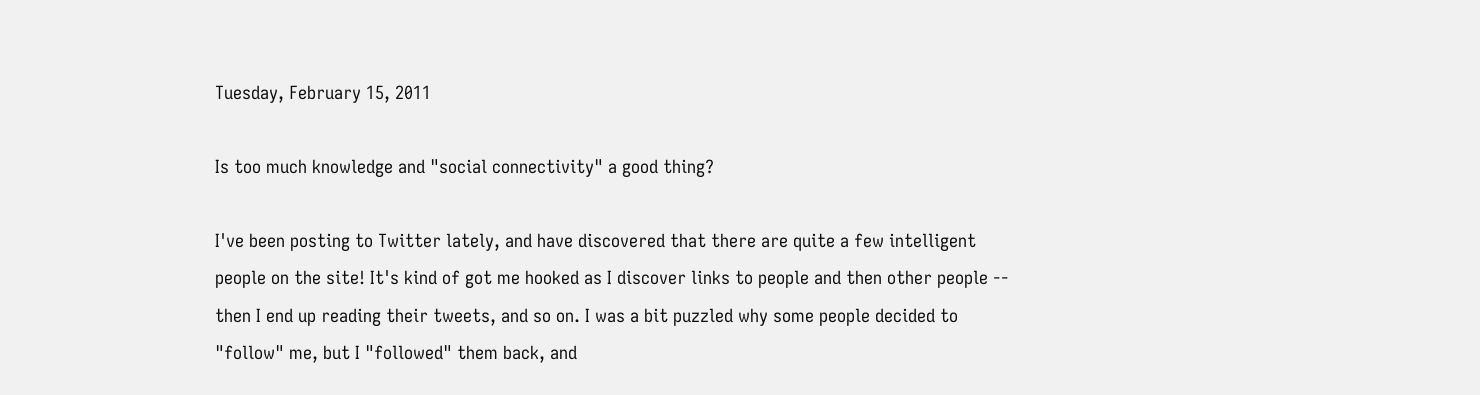Tuesday, February 15, 2011

Is too much knowledge and "social connectivity" a good thing?

I've been posting to Twitter lately, and have discovered that there are quite a few intelligent people on the site! It's kind of got me hooked as I discover links to people and then other people -- then I end up reading their tweets, and so on. I was a bit puzzled why some people decided to "follow" me, but I "followed" them back, and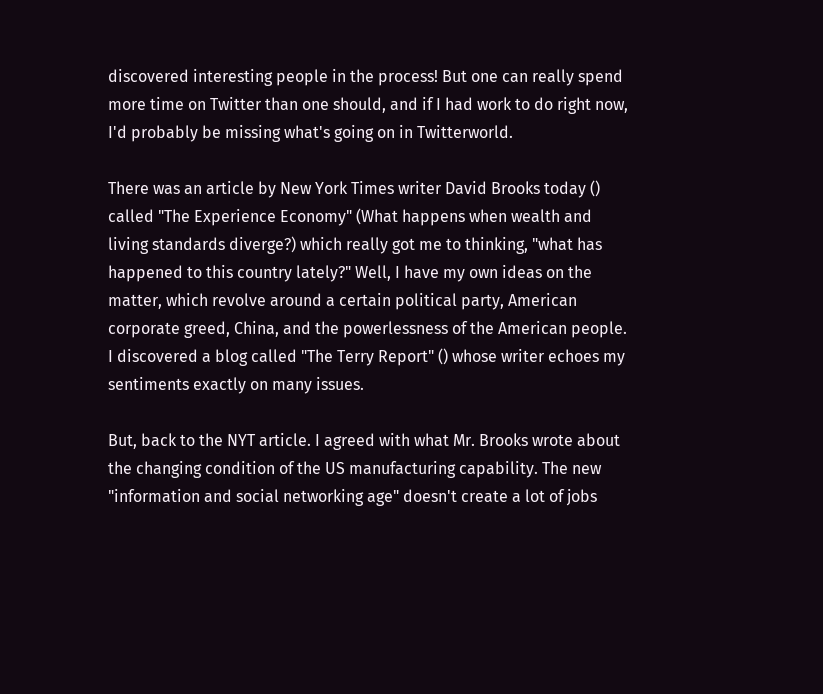discovered interesting people in the process! But one can really spend more time on Twitter than one should, and if I had work to do right now, I'd probably be missing what's going on in Twitterworld.

There was an article by New York Times writer David Brooks today () called "The Experience Economy" (What happens when wealth and living standards diverge?) which really got me to thinking, "what has happened to this country lately?" Well, I have my own ideas on the matter, which revolve around a certain political party, American corporate greed, China, and the powerlessness of the American people. I discovered a blog called "The Terry Report" () whose writer echoes my sentiments exactly on many issues.

But, back to the NYT article. I agreed with what Mr. Brooks wrote about the changing condition of the US manufacturing capability. The new "information and social networking age" doesn't create a lot of jobs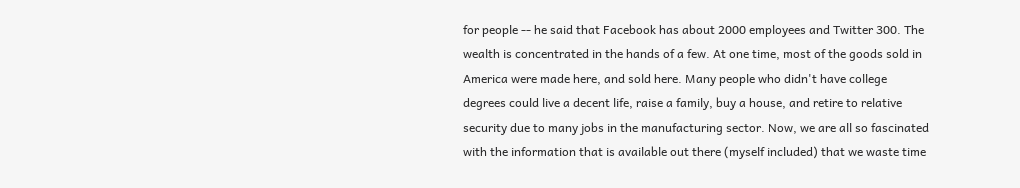for people -- he said that Facebook has about 2000 employees and Twitter 300. The wealth is concentrated in the hands of a few. At one time, most of the goods sold in America were made here, and sold here. Many people who didn't have college degrees could live a decent life, raise a family, buy a house, and retire to relative security due to many jobs in the manufacturing sector. Now, we are all so fascinated with the information that is available out there (myself included) that we waste time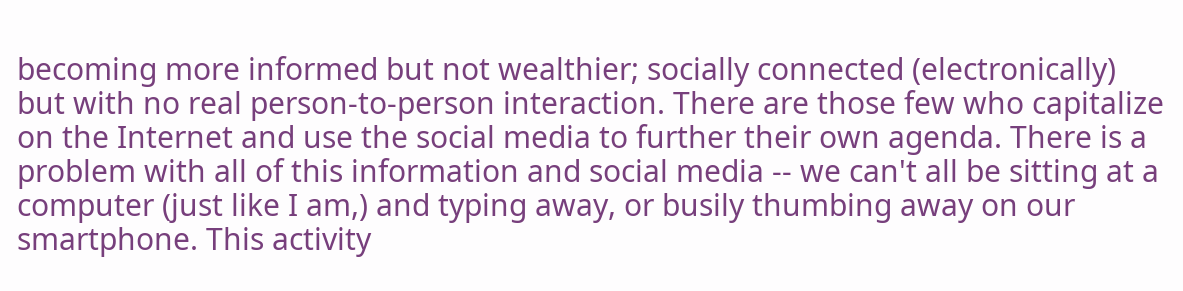becoming more informed but not wealthier; socially connected (electronically) but with no real person-to-person interaction. There are those few who capitalize on the Internet and use the social media to further their own agenda. There is a problem with all of this information and social media -- we can't all be sitting at a computer (just like I am,) and typing away, or busily thumbing away on our smartphone. This activity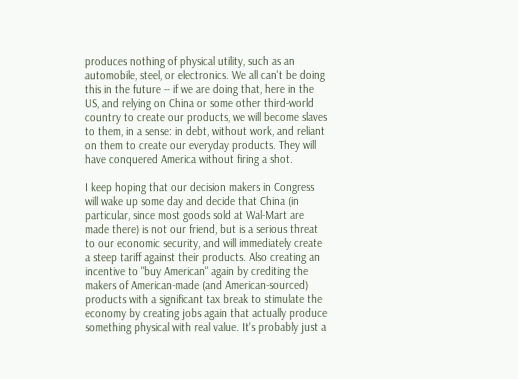produces nothing of physical utility, such as an automobile, steel, or electronics. We all can't be doing this in the future -- if we are doing that, here in the US, and relying on China or some other third-world country to create our products, we will become slaves to them, in a sense: in debt, without work, and reliant on them to create our everyday products. They will have conquered America without firing a shot.

I keep hoping that our decision makers in Congress will wake up some day and decide that China (in particular, since most goods sold at Wal-Mart are made there) is not our friend, but is a serious threat to our economic security, and will immediately create a steep tariff against their products. Also creating an incentive to "buy American" again by crediting the makers of American-made (and American-sourced) products with a significant tax break to stimulate the economy by creating jobs again that actually produce something physical with real value. It's probably just a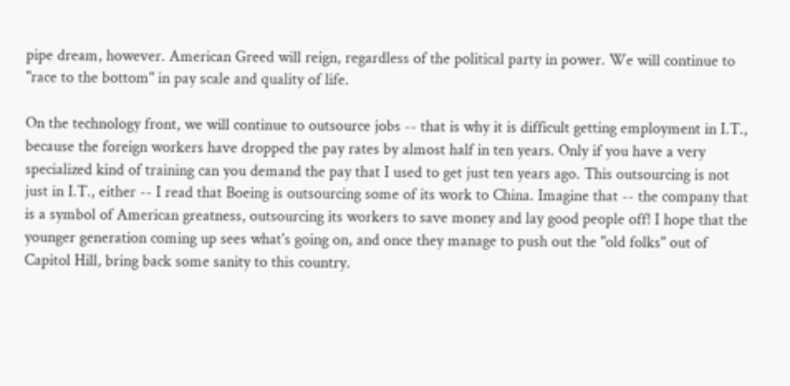pipe dream, however. American Greed will reign, regardless of the political party in power. We will continue to "race to the bottom" in pay scale and quality of life.

On the technology front, we will continue to outsource jobs -- that is why it is difficult getting employment in I.T., because the foreign workers have dropped the pay rates by almost half in ten years. Only if you have a very specialized kind of training can you demand the pay that I used to get just ten years ago. This outsourcing is not just in I.T., either -- I read that Boeing is outsourcing some of its work to China. Imagine that -- the company that is a symbol of American greatness, outsourcing its workers to save money and lay good people off! I hope that the younger generation coming up sees what's going on, and once they manage to push out the "old folks" out of Capitol Hill, bring back some sanity to this country.